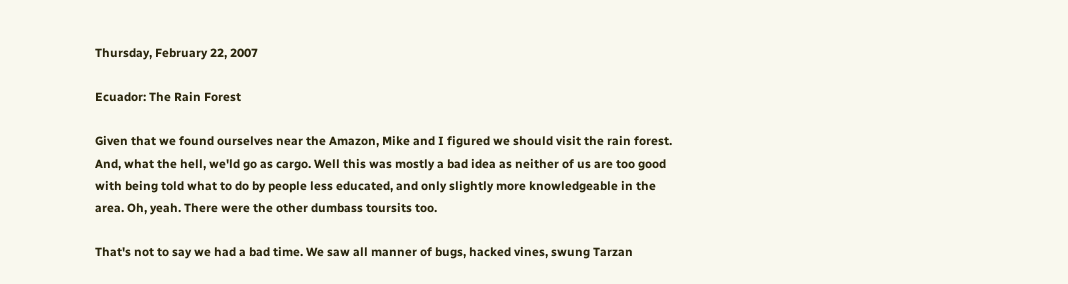Thursday, February 22, 2007

Ecuador: The Rain Forest

Given that we found ourselves near the Amazon, Mike and I figured we should visit the rain forest. And, what the hell, we'ld go as cargo. Well this was mostly a bad idea as neither of us are too good with being told what to do by people less educated, and only slightly more knowledgeable in the area. Oh, yeah. There were the other dumbass toursits too.

That's not to say we had a bad time. We saw all manner of bugs, hacked vines, swung Tarzan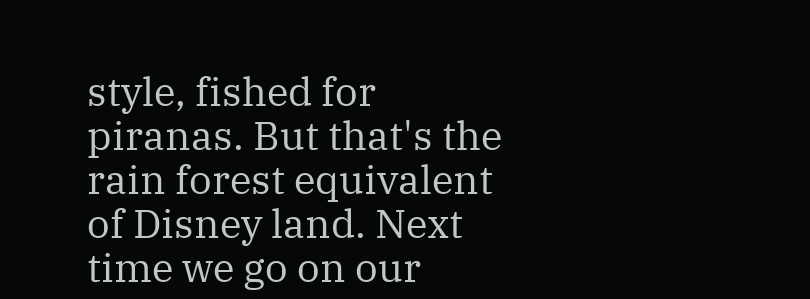style, fished for piranas. But that's the rain forest equivalent of Disney land. Next time we go on our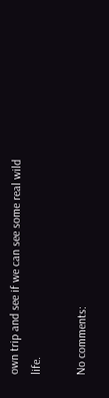own trip and see if we can see some real wild life.

No comments: